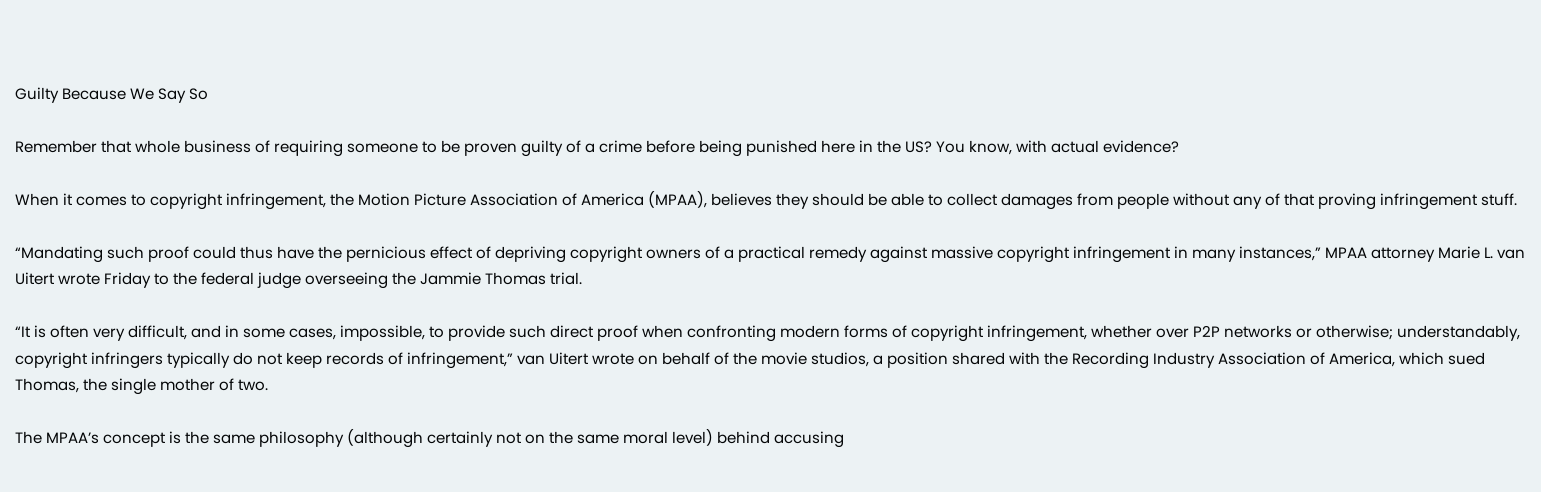Guilty Because We Say So

Remember that whole business of requiring someone to be proven guilty of a crime before being punished here in the US? You know, with actual evidence?

When it comes to copyright infringement, the Motion Picture Association of America (MPAA), believes they should be able to collect damages from people without any of that proving infringement stuff.

“Mandating such proof could thus have the pernicious effect of depriving copyright owners of a practical remedy against massive copyright infringement in many instances,” MPAA attorney Marie L. van Uitert wrote Friday to the federal judge overseeing the Jammie Thomas trial.

“It is often very difficult, and in some cases, impossible, to provide such direct proof when confronting modern forms of copyright infringement, whether over P2P networks or otherwise; understandably, copyright infringers typically do not keep records of infringement,” van Uitert wrote on behalf of the movie studios, a position shared with the Recording Industry Association of America, which sued Thomas, the single mother of two.

The MPAA’s concept is the same philosophy (although certainly not on the same moral level) behind accusing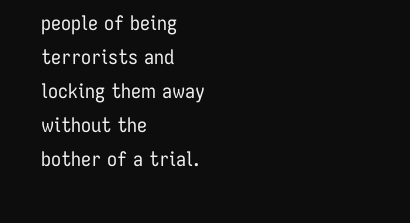people of being terrorists and locking them away without the bother of a trial.